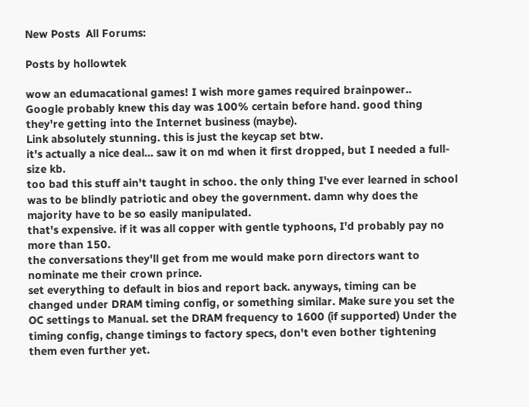New Posts  All Forums:

Posts by hollowtek

wow an edumacational games! I wish more games required brainpower..
Google probably knew this day was 100% certain before hand. good thing they're getting into the Internet business (maybe).
Link absolutely stunning. this is just the keycap set btw.
it's actually a nice deal... saw it on md when it first dropped, but I needed a full-size kb.
too bad this stuff ain't taught in schoo. the only thing I've ever learned in school was to be blindly patriotic and obey the government. damn why does the majority have to be so easily manipulated.
that's expensive. if it was all copper with gentle typhoons, I'd probably pay no more than 150.
the conversations they'll get from me would make porn directors want to nominate me their crown prince.
set everything to default in bios and report back. anyways, timing can be changed under DRAM timing config, or something similar. Make sure you set the OC settings to Manual. set the DRAM frequency to 1600 (if supported) Under the timing config, change timings to factory specs, don't even bother tightening them even further yet.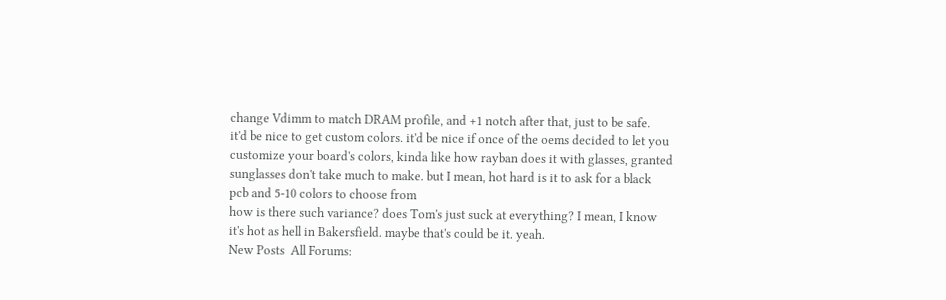change Vdimm to match DRAM profile, and +1 notch after that, just to be safe.
it'd be nice to get custom colors. it'd be nice if once of the oems decided to let you customize your board's colors, kinda like how rayban does it with glasses, granted sunglasses don't take much to make. but I mean, hot hard is it to ask for a black pcb and 5-10 colors to choose from
how is there such variance? does Tom's just suck at everything? I mean, I know it's hot as hell in Bakersfield. maybe that's could be it. yeah.
New Posts  All Forums: